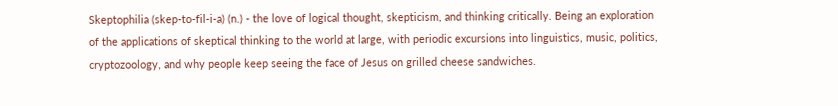Skeptophilia (skep-to-fil-i-a) (n.) - the love of logical thought, skepticism, and thinking critically. Being an exploration of the applications of skeptical thinking to the world at large, with periodic excursions into linguistics, music, politics, cryptozoology, and why people keep seeing the face of Jesus on grilled cheese sandwiches.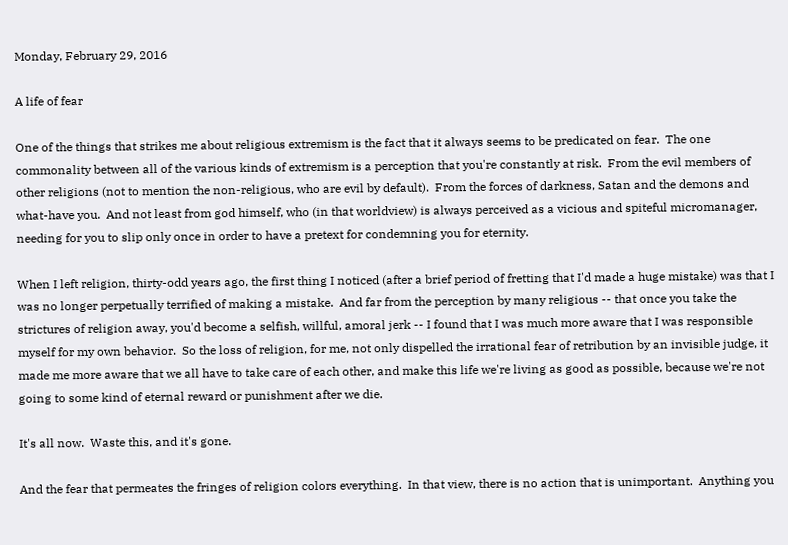Monday, February 29, 2016

A life of fear

One of the things that strikes me about religious extremism is the fact that it always seems to be predicated on fear.  The one commonality between all of the various kinds of extremism is a perception that you're constantly at risk.  From the evil members of other religions (not to mention the non-religious, who are evil by default).  From the forces of darkness, Satan and the demons and what-have you.  And not least from god himself, who (in that worldview) is always perceived as a vicious and spiteful micromanager, needing for you to slip only once in order to have a pretext for condemning you for eternity.

When I left religion, thirty-odd years ago, the first thing I noticed (after a brief period of fretting that I'd made a huge mistake) was that I was no longer perpetually terrified of making a mistake.  And far from the perception by many religious -- that once you take the strictures of religion away, you'd become a selfish, willful, amoral jerk -- I found that I was much more aware that I was responsible myself for my own behavior.  So the loss of religion, for me, not only dispelled the irrational fear of retribution by an invisible judge, it made me more aware that we all have to take care of each other, and make this life we're living as good as possible, because we're not going to some kind of eternal reward or punishment after we die.

It's all now.  Waste this, and it's gone.

And the fear that permeates the fringes of religion colors everything.  In that view, there is no action that is unimportant.  Anything you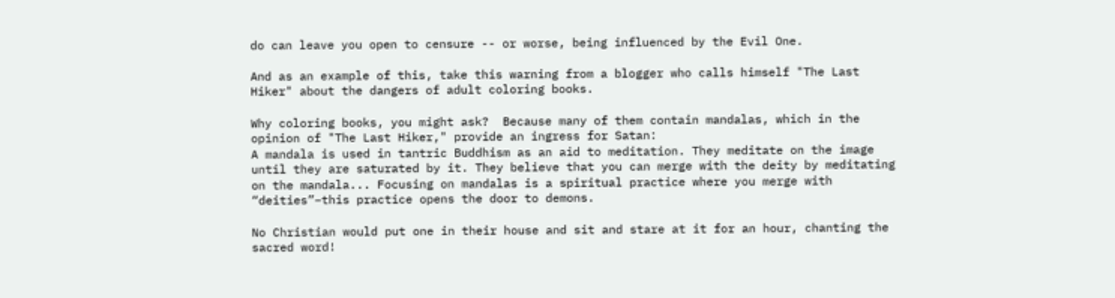do can leave you open to censure -- or worse, being influenced by the Evil One.

And as an example of this, take this warning from a blogger who calls himself "The Last Hiker" about the dangers of adult coloring books.

Why coloring books, you might ask?  Because many of them contain mandalas, which in the opinion of "The Last Hiker," provide an ingress for Satan:
A mandala is used in tantric Buddhism as an aid to meditation. They meditate on the image until they are saturated by it. They believe that you can merge with the deity by meditating on the mandala... Focusing on mandalas is a spiritual practice where you merge with “deities”–this practice opens the door to demons.

No Christian would put one in their house and sit and stare at it for an hour, chanting the sacred word!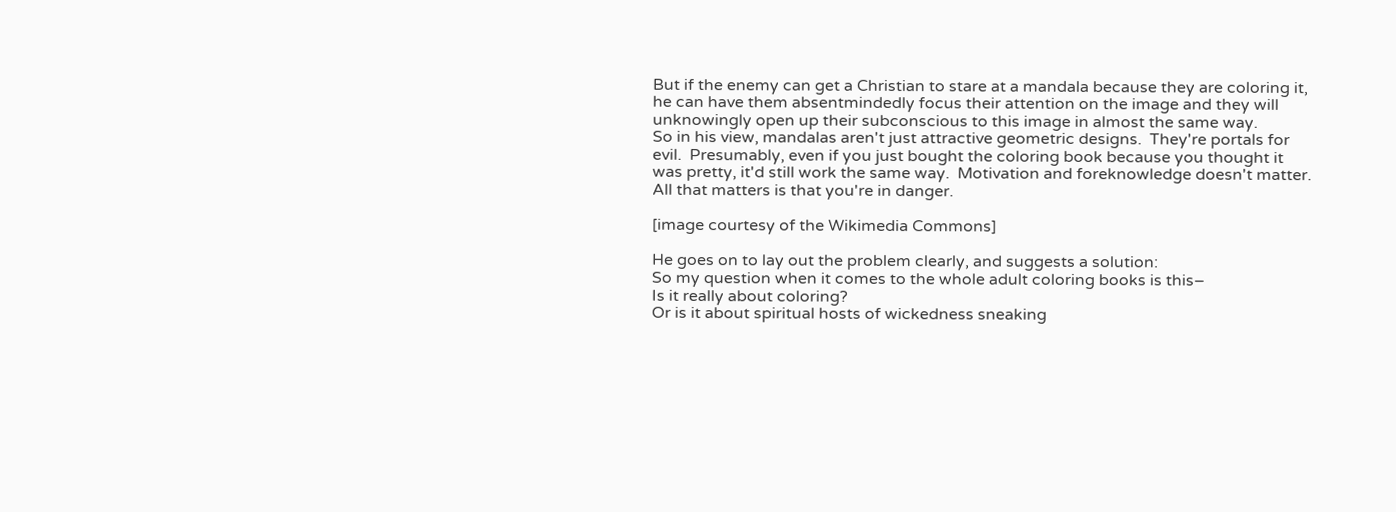But if the enemy can get a Christian to stare at a mandala because they are coloring it, he can have them absentmindedly focus their attention on the image and they will unknowingly open up their subconscious to this image in almost the same way.
So in his view, mandalas aren't just attractive geometric designs.  They're portals for evil.  Presumably, even if you just bought the coloring book because you thought it was pretty, it'd still work the same way.  Motivation and foreknowledge doesn't matter.  All that matters is that you're in danger.

[image courtesy of the Wikimedia Commons]

He goes on to lay out the problem clearly, and suggests a solution:
So my question when it comes to the whole adult coloring books is this–
Is it really about coloring?
Or is it about spiritual hosts of wickedness sneaking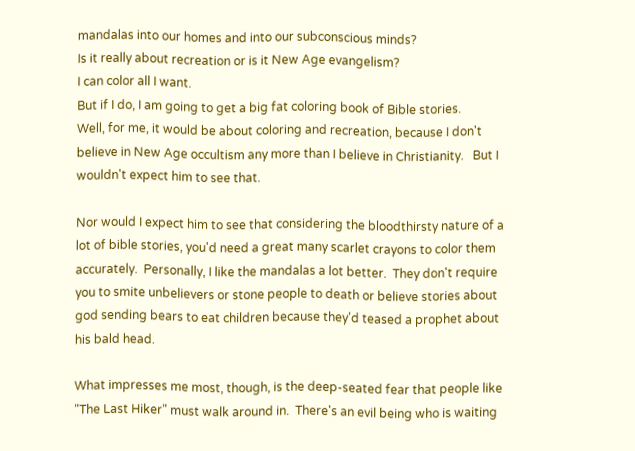mandalas into our homes and into our subconscious minds?
Is it really about recreation or is it New Age evangelism?
I can color all I want.
But if I do, I am going to get a big fat coloring book of Bible stories.
Well, for me, it would be about coloring and recreation, because I don't believe in New Age occultism any more than I believe in Christianity.   But I wouldn't expect him to see that.

Nor would I expect him to see that considering the bloodthirsty nature of a lot of bible stories, you'd need a great many scarlet crayons to color them accurately.  Personally, I like the mandalas a lot better.  They don't require you to smite unbelievers or stone people to death or believe stories about god sending bears to eat children because they'd teased a prophet about his bald head.

What impresses me most, though, is the deep-seated fear that people like "The Last Hiker" must walk around in.  There's an evil being who is waiting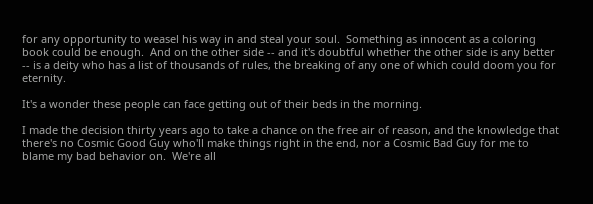for any opportunity to weasel his way in and steal your soul.  Something as innocent as a coloring book could be enough.  And on the other side -- and it's doubtful whether the other side is any better -- is a deity who has a list of thousands of rules, the breaking of any one of which could doom you for eternity.

It's a wonder these people can face getting out of their beds in the morning.

I made the decision thirty years ago to take a chance on the free air of reason, and the knowledge that there's no Cosmic Good Guy who'll make things right in the end, nor a Cosmic Bad Guy for me to blame my bad behavior on.  We're all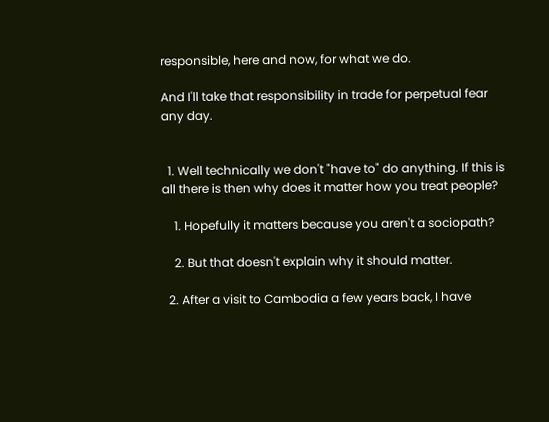responsible, here and now, for what we do.

And I'll take that responsibility in trade for perpetual fear any day.


  1. Well technically we don't "have to" do anything. If this is all there is then why does it matter how you treat people?

    1. Hopefully it matters because you aren't a sociopath?

    2. But that doesn't explain why it should matter.

  2. After a visit to Cambodia a few years back, I have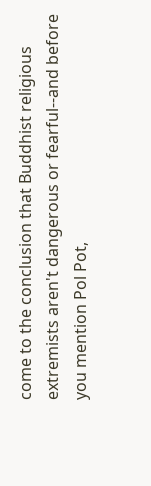come to the conclusion that Buddhist religious extremists aren't dangerous or fearful--and before you mention Pol Pot,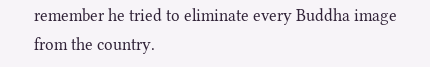remember he tried to eliminate every Buddha image from the country.